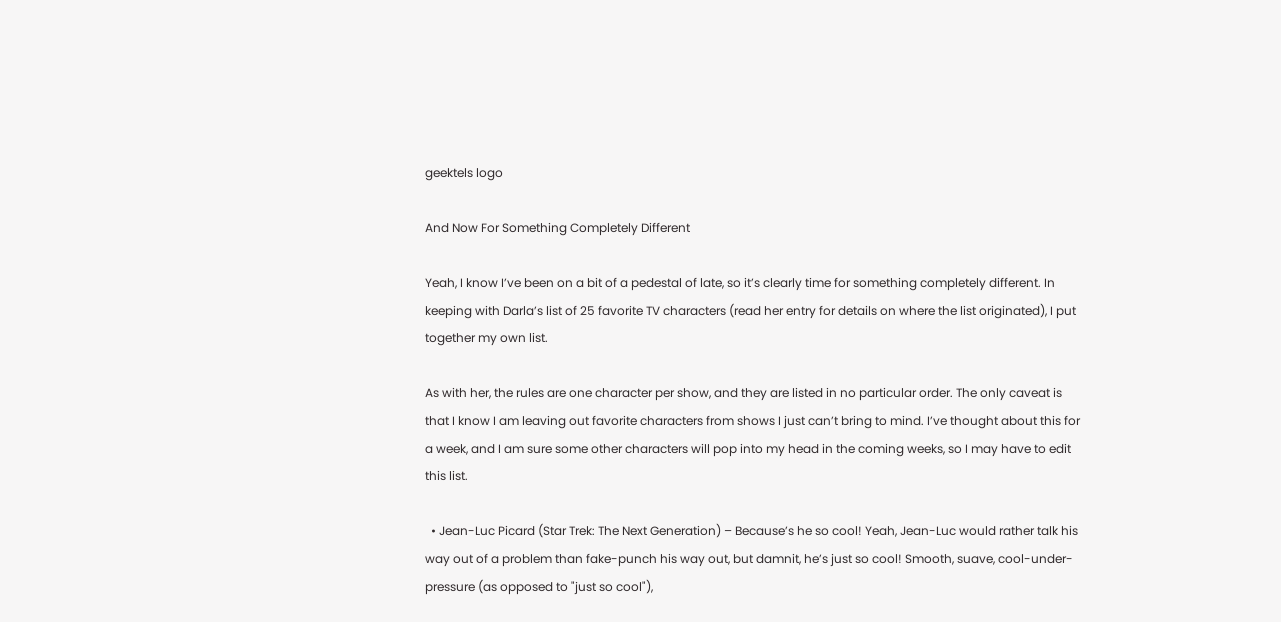geektels logo

And Now For Something Completely Different

Yeah, I know I’ve been on a bit of a pedestal of late, so it’s clearly time for something completely different. In keeping with Darla’s list of 25 favorite TV characters (read her entry for details on where the list originated), I put together my own list.

As with her, the rules are one character per show, and they are listed in no particular order. The only caveat is that I know I am leaving out favorite characters from shows I just can’t bring to mind. I’ve thought about this for a week, and I am sure some other characters will pop into my head in the coming weeks, so I may have to edit this list.

  • Jean-Luc Picard (Star Trek: The Next Generation) – Because’s he so cool! Yeah, Jean-Luc would rather talk his way out of a problem than fake-punch his way out, but damnit, he’s just so cool! Smooth, suave, cool-under-pressure (as opposed to "just so cool"),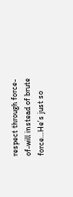respect through force-of-will instead of brute force…He’s just so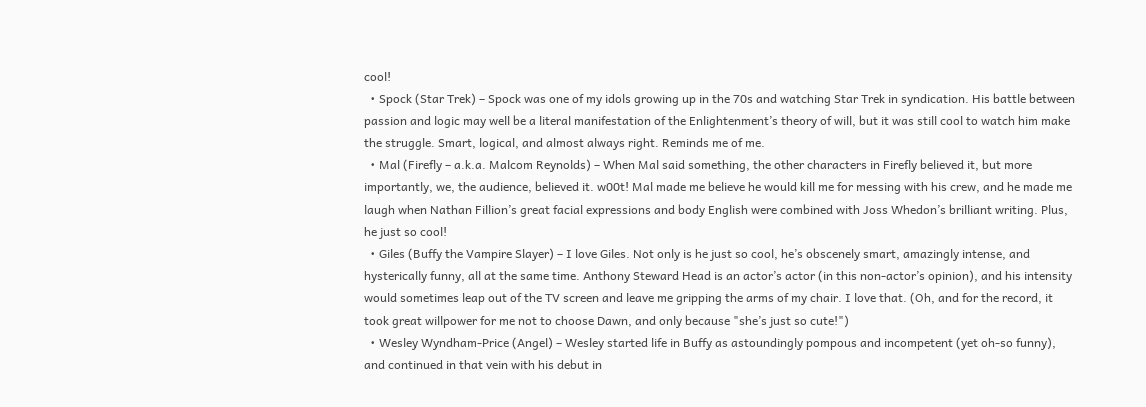cool!
  • Spock (Star Trek) – Spock was one of my idols growing up in the 70s and watching Star Trek in syndication. His battle between passion and logic may well be a literal manifestation of the Enlightenment’s theory of will, but it was still cool to watch him make the struggle. Smart, logical, and almost always right. Reminds me of me.
  • Mal (Firefly – a.k.a. Malcom Reynolds) – When Mal said something, the other characters in Firefly believed it, but more importantly, we, the audience, believed it. w00t! Mal made me believe he would kill me for messing with his crew, and he made me laugh when Nathan Fillion’s great facial expressions and body English were combined with Joss Whedon’s brilliant writing. Plus, he just so cool!
  • Giles (Buffy the Vampire Slayer) – I love Giles. Not only is he just so cool, he’s obscenely smart, amazingly intense, and hysterically funny, all at the same time. Anthony Steward Head is an actor’s actor (in this non-actor’s opinion), and his intensity would sometimes leap out of the TV screen and leave me gripping the arms of my chair. I love that. (Oh, and for the record, it took great willpower for me not to choose Dawn, and only because "she’s just so cute!")
  • Wesley Wyndham-Price (Angel) – Wesley started life in Buffy as astoundingly pompous and incompetent (yet oh-so funny), and continued in that vein with his debut in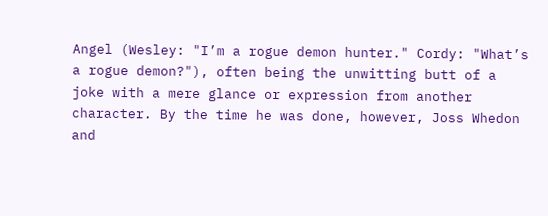Angel (Wesley: "I’m a rogue demon hunter." Cordy: "What’s a rogue demon?"), often being the unwitting butt of a joke with a mere glance or expression from another character. By the time he was done, however, Joss Whedon and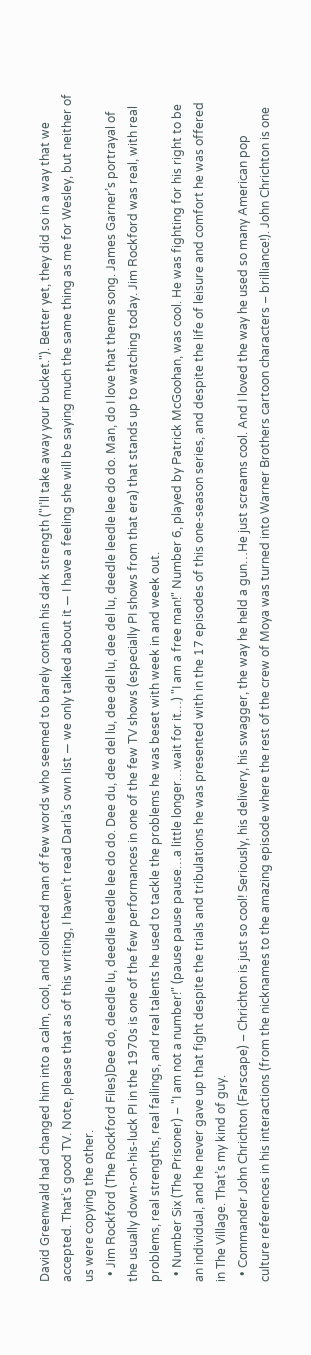David Greenwald had changed him into a calm, cool, and collected man of few words who seemed to barely contain his dark strength ("I’ll take away your bucket."). Better yet, they did so in a way that we accepted. That’s good TV. Note, please that as of this writing, I haven’t read Darla’s own list — we only talked about it — I have a feeling she will be saying much the same thing as me for Wesley, but neither of us were copying the other.
  • Jim Rockford (The Rockford Files)Dee do, deedle lu, deedle leedle lee do do. Dee du, dee del lu, dee del lu, dee del lu, deedle leedle lee do do. Man, do I love that theme song. James Garner’s portrayal of the usually down-on-his-luck PI in the 1970s is one of the few performances in one of the few TV shows (especially PI shows from that era) that stands up to watching today. Jim Rockford was real, with real problems, real strengths, real failings, and real talents he used to tackle the problems he was beset with week in and week out.
  • Number Six (The Prisoner) – "I am not a number!" (pause pause pause…a little longer…wait for it…) "I am a free man!" Number 6, played by Patrick McGoohan, was cool. He was fighting for his right to be an individual, and he never gave up that fight despite the trials and tribulations he was presented with in the 17 episodes of this one-season series, and despite the life of leisure and comfort he was offered in The Village. That’s my kind of guy.
  • Commander John Chrichton (Farscape) – Chrichton is just so cool! Seriously, his delivery, his swagger, the way he held a gun…He just screams cool. And I loved the way he used so many American pop culture references in his interactions (from the nicknames to the amazing episode where the rest of the crew of Moya was turned into Warner Brothers cartoon characters – brilliance!). John Chrichton is one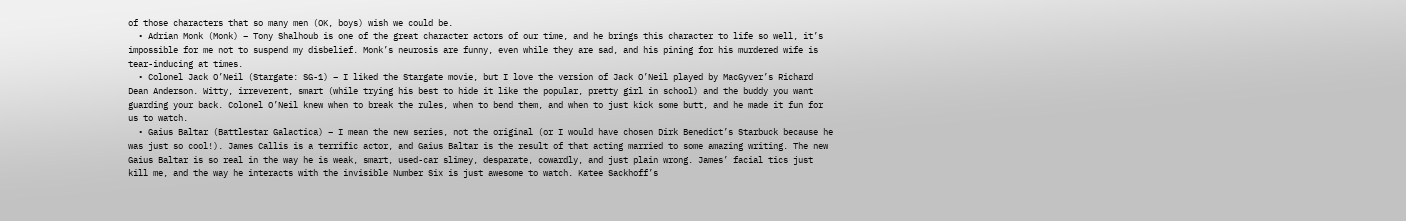of those characters that so many men (OK, boys) wish we could be.
  • Adrian Monk (Monk) – Tony Shalhoub is one of the great character actors of our time, and he brings this character to life so well, it’s impossible for me not to suspend my disbelief. Monk’s neurosis are funny, even while they are sad, and his pining for his murdered wife is tear-inducing at times.
  • Colonel Jack O’Neil (Stargate: SG-1) – I liked the Stargate movie, but I love the version of Jack O’Neil played by MacGyver’s Richard Dean Anderson. Witty, irreverent, smart (while trying his best to hide it like the popular, pretty girl in school) and the buddy you want guarding your back. Colonel O’Neil knew when to break the rules, when to bend them, and when to just kick some butt, and he made it fun for us to watch.
  • Gaius Baltar (Battlestar Galactica) – I mean the new series, not the original (or I would have chosen Dirk Benedict’s Starbuck because he was just so cool!). James Callis is a terrific actor, and Gaius Baltar is the result of that acting married to some amazing writing. The new Gaius Baltar is so real in the way he is weak, smart, used-car slimey, desparate, cowardly, and just plain wrong. James’ facial tics just kill me, and the way he interacts with the invisible Number Six is just awesome to watch. Katee Sackhoff’s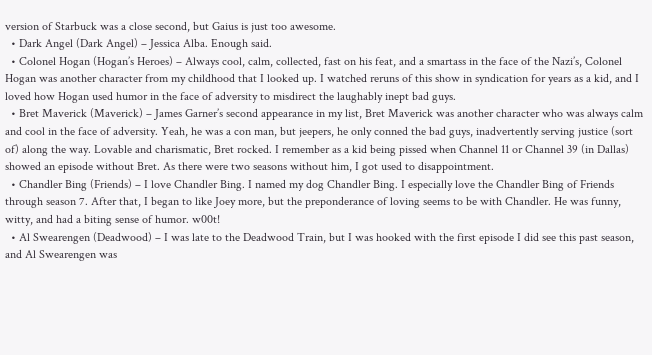version of Starbuck was a close second, but Gaius is just too awesome.
  • Dark Angel (Dark Angel) – Jessica Alba. Enough said.
  • Colonel Hogan (Hogan’s Heroes) – Always cool, calm, collected, fast on his feat, and a smartass in the face of the Nazi’s, Colonel Hogan was another character from my childhood that I looked up. I watched reruns of this show in syndication for years as a kid, and I loved how Hogan used humor in the face of adversity to misdirect the laughably inept bad guys.
  • Bret Maverick (Maverick) – James Garner’s second appearance in my list, Bret Maverick was another character who was always calm and cool in the face of adversity. Yeah, he was a con man, but jeepers, he only conned the bad guys, inadvertently serving justice (sort of) along the way. Lovable and charismatic, Bret rocked. I remember as a kid being pissed when Channel 11 or Channel 39 (in Dallas) showed an episode without Bret. As there were two seasons without him, I got used to disappointment.
  • Chandler Bing (Friends) – I love Chandler Bing. I named my dog Chandler Bing. I especially love the Chandler Bing of Friends through season 7. After that, I began to like Joey more, but the preponderance of loving seems to be with Chandler. He was funny, witty, and had a biting sense of humor. w00t!
  • Al Swearengen (Deadwood) – I was late to the Deadwood Train, but I was hooked with the first episode I did see this past season, and Al Swearengen was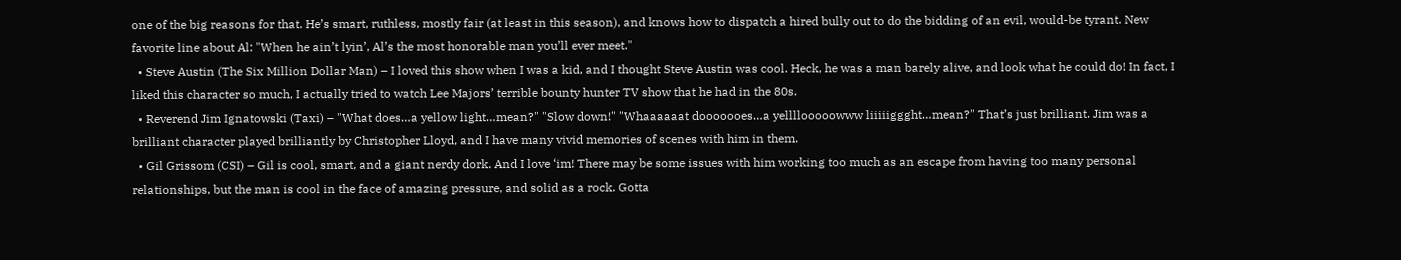one of the big reasons for that. He’s smart, ruthless, mostly fair (at least in this season), and knows how to dispatch a hired bully out to do the bidding of an evil, would-be tyrant. New favorite line about Al: "When he ain’t lyin’, Al’s the most honorable man you’ll ever meet."
  • Steve Austin (The Six Million Dollar Man) – I loved this show when I was a kid, and I thought Steve Austin was cool. Heck, he was a man barely alive, and look what he could do! In fact, I liked this character so much, I actually tried to watch Lee Majors’ terrible bounty hunter TV show that he had in the 80s.
  • Reverend Jim Ignatowski (Taxi) – "What does…a yellow light…mean?" "Slow down!" "Whaaaaaat dooooooes…a yellllooooowww liiiiiggght…mean?" That’s just brilliant. Jim was a brilliant character played brilliantly by Christopher Lloyd, and I have many vivid memories of scenes with him in them.
  • Gil Grissom (CSI) – Gil is cool, smart, and a giant nerdy dork. And I love ‘im! There may be some issues with him working too much as an escape from having too many personal relationships, but the man is cool in the face of amazing pressure, and solid as a rock. Gotta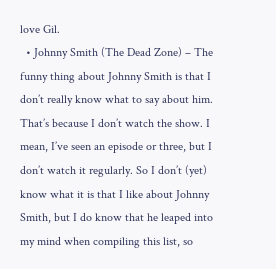love Gil.
  • Johnny Smith (The Dead Zone) – The funny thing about Johnny Smith is that I don’t really know what to say about him. That’s because I don’t watch the show. I mean, I’ve seen an episode or three, but I don’t watch it regularly. So I don’t (yet) know what it is that I like about Johnny Smith, but I do know that he leaped into my mind when compiling this list, so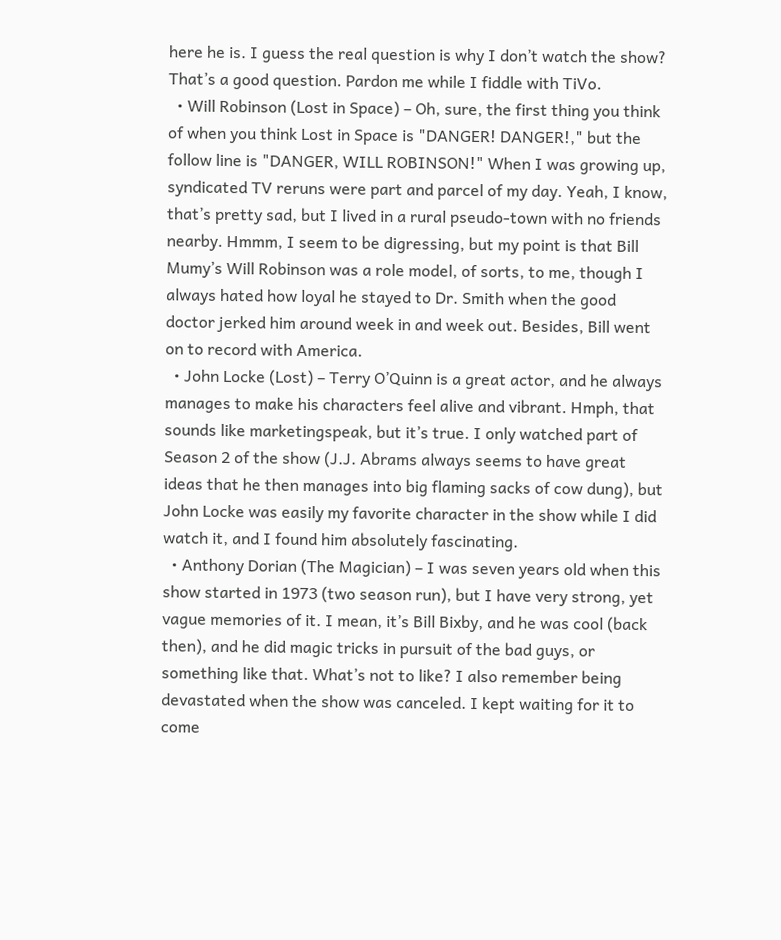here he is. I guess the real question is why I don’t watch the show? That’s a good question. Pardon me while I fiddle with TiVo.
  • Will Robinson (Lost in Space) – Oh, sure, the first thing you think of when you think Lost in Space is "DANGER! DANGER!," but the follow line is "DANGER, WILL ROBINSON!" When I was growing up, syndicated TV reruns were part and parcel of my day. Yeah, I know, that’s pretty sad, but I lived in a rural pseudo-town with no friends nearby. Hmmm, I seem to be digressing, but my point is that Bill Mumy’s Will Robinson was a role model, of sorts, to me, though I always hated how loyal he stayed to Dr. Smith when the good doctor jerked him around week in and week out. Besides, Bill went on to record with America.
  • John Locke (Lost) – Terry O’Quinn is a great actor, and he always manages to make his characters feel alive and vibrant. Hmph, that sounds like marketingspeak, but it’s true. I only watched part of Season 2 of the show (J.J. Abrams always seems to have great ideas that he then manages into big flaming sacks of cow dung), but John Locke was easily my favorite character in the show while I did watch it, and I found him absolutely fascinating.
  • Anthony Dorian (The Magician) – I was seven years old when this show started in 1973 (two season run), but I have very strong, yet vague memories of it. I mean, it’s Bill Bixby, and he was cool (back then), and he did magic tricks in pursuit of the bad guys, or something like that. What’s not to like? I also remember being devastated when the show was canceled. I kept waiting for it to come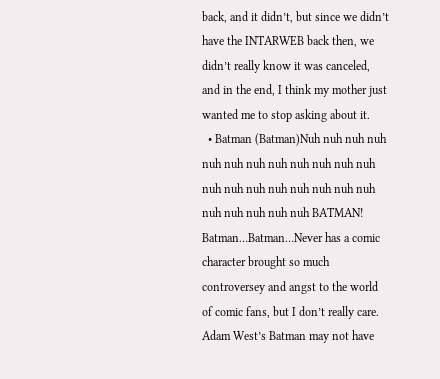back, and it didn’t, but since we didn’t have the INTARWEB back then, we didn’t really know it was canceled, and in the end, I think my mother just wanted me to stop asking about it.
  • Batman (Batman)Nuh nuh nuh nuh nuh nuh nuh nuh nuh nuh nuh nuh nuh nuh nuh nuh nuh nuh nuh nuh nuh nuh nuh nuh nuh BATMAN! Batman…Batman…Never has a comic character brought so much controversey and angst to the world of comic fans, but I don’t really care. Adam West’s Batman may not have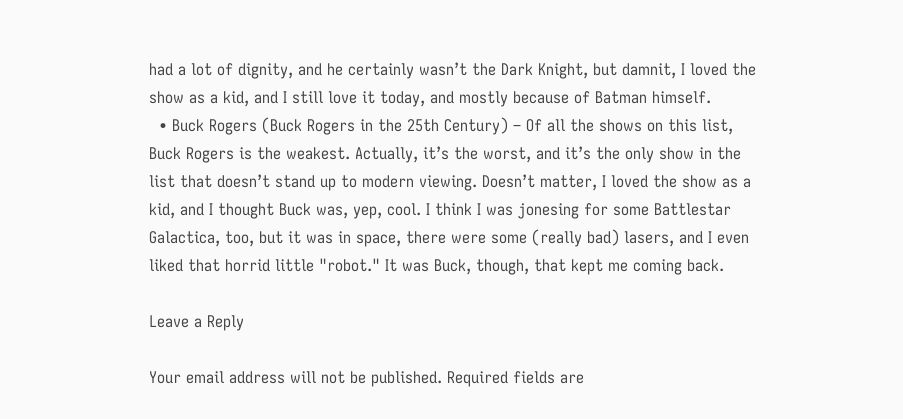had a lot of dignity, and he certainly wasn’t the Dark Knight, but damnit, I loved the show as a kid, and I still love it today, and mostly because of Batman himself.
  • Buck Rogers (Buck Rogers in the 25th Century) – Of all the shows on this list, Buck Rogers is the weakest. Actually, it’s the worst, and it’s the only show in the list that doesn’t stand up to modern viewing. Doesn’t matter, I loved the show as a kid, and I thought Buck was, yep, cool. I think I was jonesing for some Battlestar Galactica, too, but it was in space, there were some (really bad) lasers, and I even liked that horrid little "robot." It was Buck, though, that kept me coming back.

Leave a Reply

Your email address will not be published. Required fields are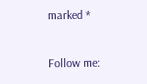marked *

Follow me: